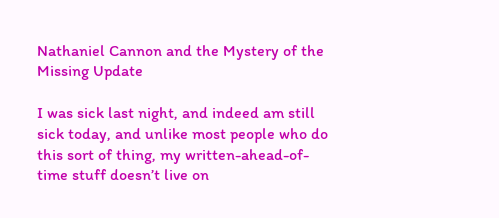Nathaniel Cannon and the Mystery of the Missing Update

I was sick last night, and indeed am still sick today, and unlike most people who do this sort of thing, my written-ahead-of-time stuff doesn’t live on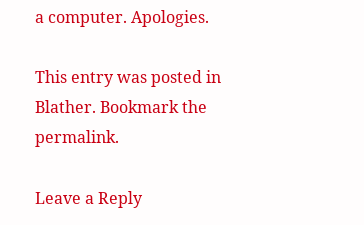a computer. Apologies.

This entry was posted in Blather. Bookmark the permalink.

Leave a Reply